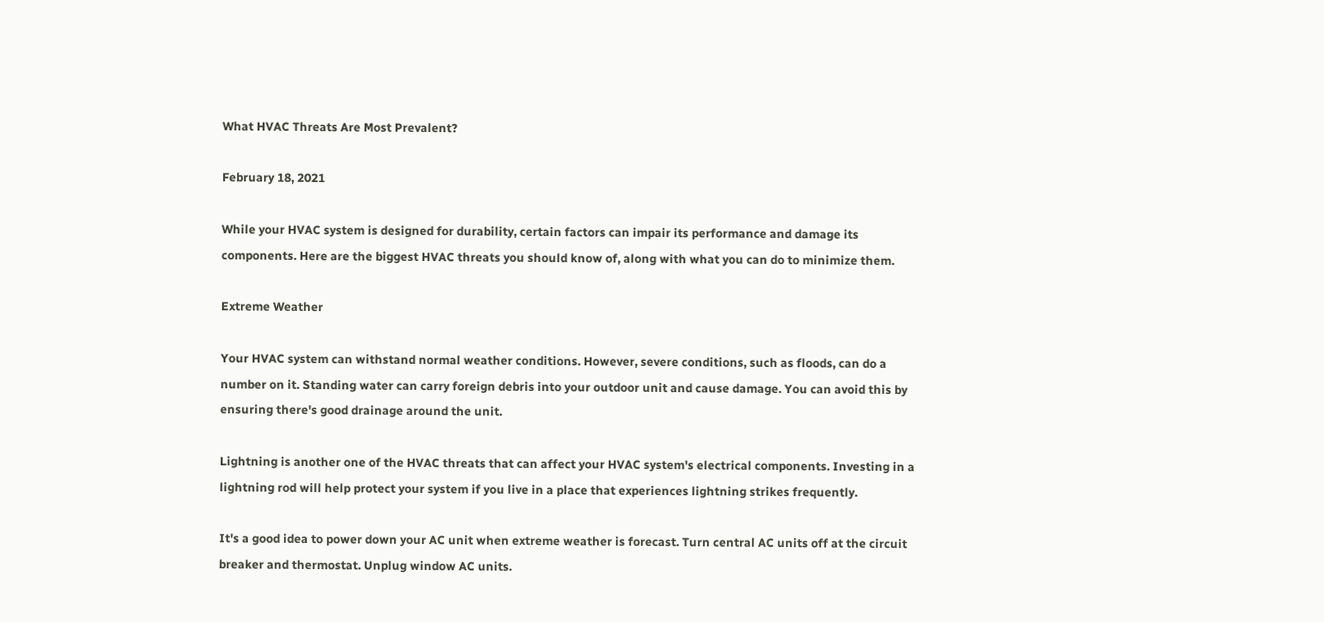What HVAC Threats Are Most Prevalent?

February 18, 2021

While your HVAC system is designed for durability, certain factors can impair its performance and damage its components. Here are the biggest HVAC threats you should know of, along with what you can do to minimize them.

Extreme Weather

Your HVAC system can withstand normal weather conditions. However, severe conditions, such as floods, can do a number on it. Standing water can carry foreign debris into your outdoor unit and cause damage. You can avoid this by ensuring there's good drainage around the unit.

Lightning is another one of the HVAC threats that can affect your HVAC system's electrical components. Investing in a lightning rod will help protect your system if you live in a place that experiences lightning strikes frequently.

It's a good idea to power down your AC unit when extreme weather is forecast. Turn central AC units off at the circuit breaker and thermostat. Unplug window AC units.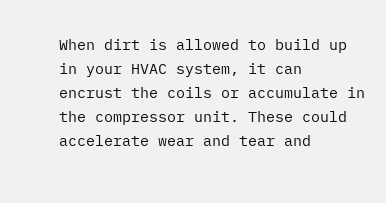When dirt is allowed to build up in your HVAC system, it can encrust the coils or accumulate in the compressor unit. These could accelerate wear and tear and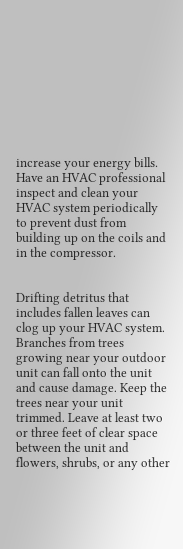increase your energy bills. Have an HVAC professional inspect and clean your HVAC system periodically to prevent dust from building up on the coils and in the compressor.


Drifting detritus that includes fallen leaves can clog up your HVAC system. Branches from trees growing near your outdoor unit can fall onto the unit and cause damage. Keep the trees near your unit trimmed. Leave at least two or three feet of clear space between the unit and flowers, shrubs, or any other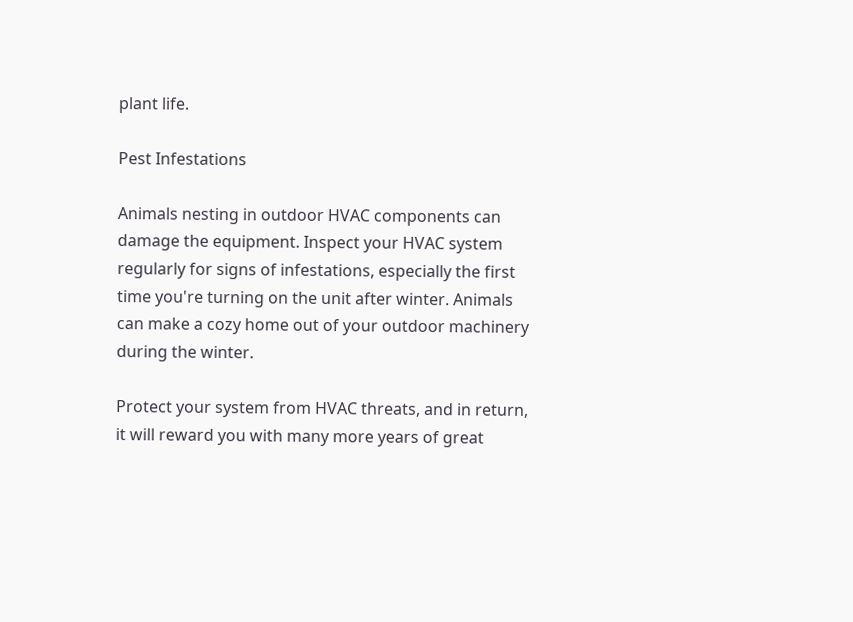plant life.

Pest Infestations

Animals nesting in outdoor HVAC components can damage the equipment. Inspect your HVAC system regularly for signs of infestations, especially the first time you're turning on the unit after winter. Animals can make a cozy home out of your outdoor machinery during the winter.

Protect your system from HVAC threats, and in return, it will reward you with many more years of great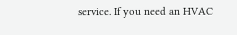service. If you need an HVAC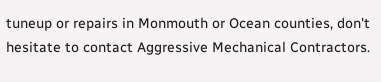tuneup or repairs in Monmouth or Ocean counties, don't hesitate to contact Aggressive Mechanical Contractors.